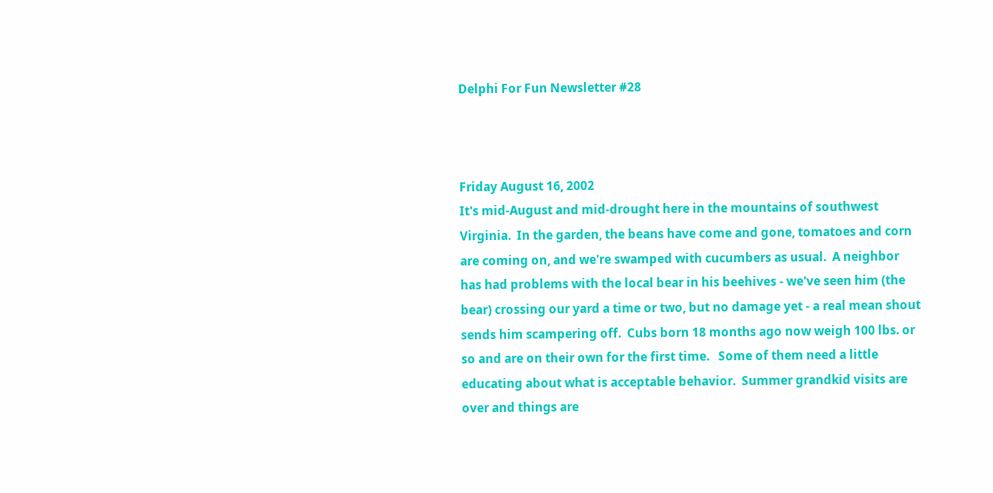Delphi For Fun Newsletter #28



Friday August 16, 2002
It's mid-August and mid-drought here in the mountains of southwest Virginia.  In the garden, the beans have come and gone, tomatoes and corn are coming on, and we're swamped with cucumbers as usual.  A neighbor has had problems with the local bear in his beehives - we've seen him (the bear) crossing our yard a time or two, but no damage yet - a real mean shout sends him scampering off.  Cubs born 18 months ago now weigh 100 lbs. or so and are on their own for the first time.   Some of them need a little educating about what is acceptable behavior.  Summer grandkid visits are over and things are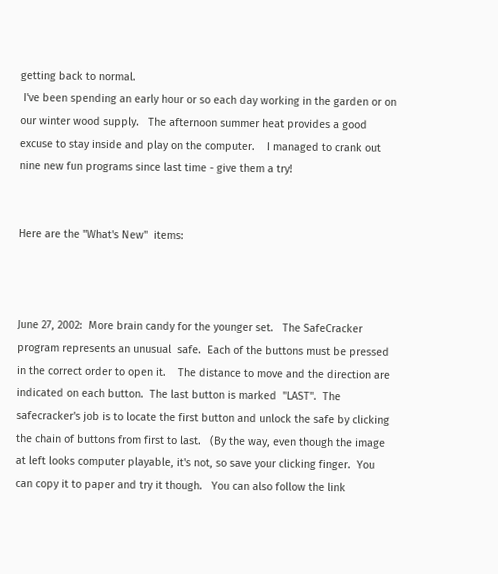getting back to normal.
 I've been spending an early hour or so each day working in the garden or on our winter wood supply.   The afternoon summer heat provides a good excuse to stay inside and play on the computer.    I managed to crank out nine new fun programs since last time - give them a try!


Here are the "What's New"  items:



June 27, 2002:  More brain candy for the younger set.   The SafeCracker program represents an unusual  safe.  Each of the buttons must be pressed in the correct order to open it.    The distance to move and the direction are indicated on each button.  The last button is marked  "LAST".  The safecracker's job is to locate the first button and unlock the safe by clicking  the chain of buttons from first to last.   (By the way, even though the image at left looks computer playable, it's not, so save your clicking finger.  You can copy it to paper and try it though.   You can also follow the link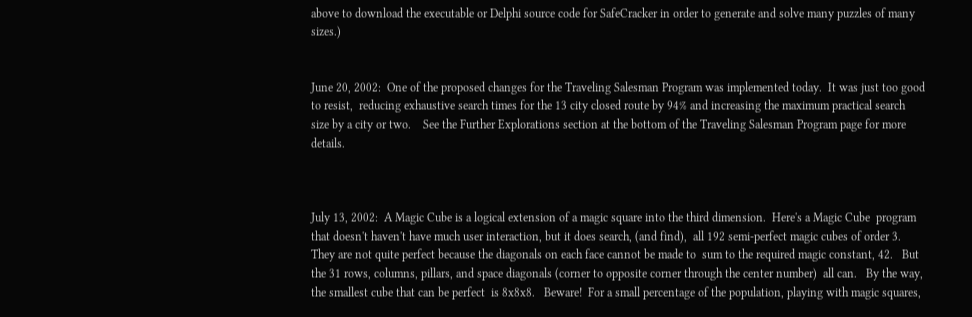above to download the executable or Delphi source code for SafeCracker in order to generate and solve many puzzles of many sizes.)


June 20, 2002:  One of the proposed changes for the Traveling Salesman Program was implemented today.  It was just too good to resist,  reducing exhaustive search times for the 13 city closed route by 94% and increasing the maximum practical search size by a city or two.    See the Further Explorations section at the bottom of the Traveling Salesman Program page for more details.



July 13, 2002:  A Magic Cube is a logical extension of a magic square into the third dimension.  Here's a Magic Cube  program that doesn't haven't have much user interaction, but it does search, (and find),  all 192 semi-perfect magic cubes of order 3.   They are not quite perfect because the diagonals on each face cannot be made to  sum to the required magic constant, 42.   But the 31 rows, columns, pillars, and space diagonals (corner to opposite corner through the center number)  all can.   By the way, the smallest cube that can be perfect  is 8x8x8.   Beware!  For a small percentage of the population, playing with magic squares,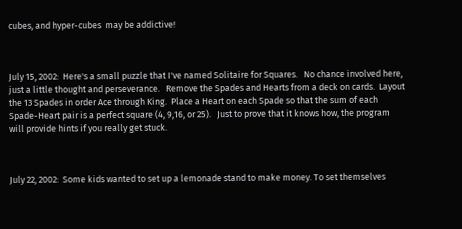cubes, and hyper-cubes  may be addictive!



July 15, 2002:  Here's a small puzzle that I've named Solitaire for Squares.   No chance involved here, just a little thought and perseverance.   Remove the Spades and Hearts from a deck on cards.  Layout the 13 Spades in order Ace through King.  Place a Heart on each Spade so that the sum of each Spade-Heart pair is a perfect square (4, 9,16, or 25).   Just to prove that it knows how, the program will provide hints if you really get stuck.



July 22, 2002:  Some kids wanted to set up a lemonade stand to make money. To set themselves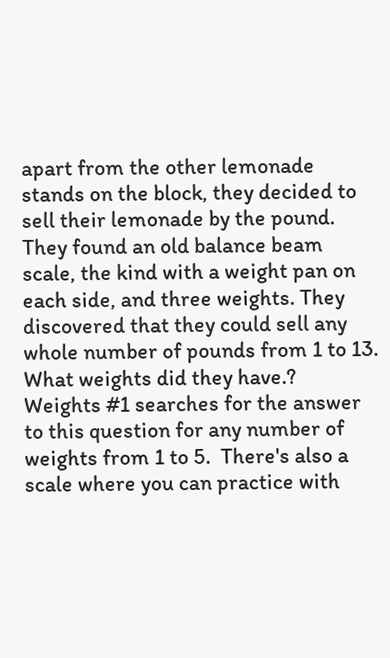apart from the other lemonade stands on the block, they decided to sell their lemonade by the pound. They found an old balance beam scale, the kind with a weight pan on each side, and three weights. They discovered that they could sell any whole number of pounds from 1 to 13. What weights did they have.?  Weights #1 searches for the answer to this question for any number of weights from 1 to 5.  There's also a scale where you can practice with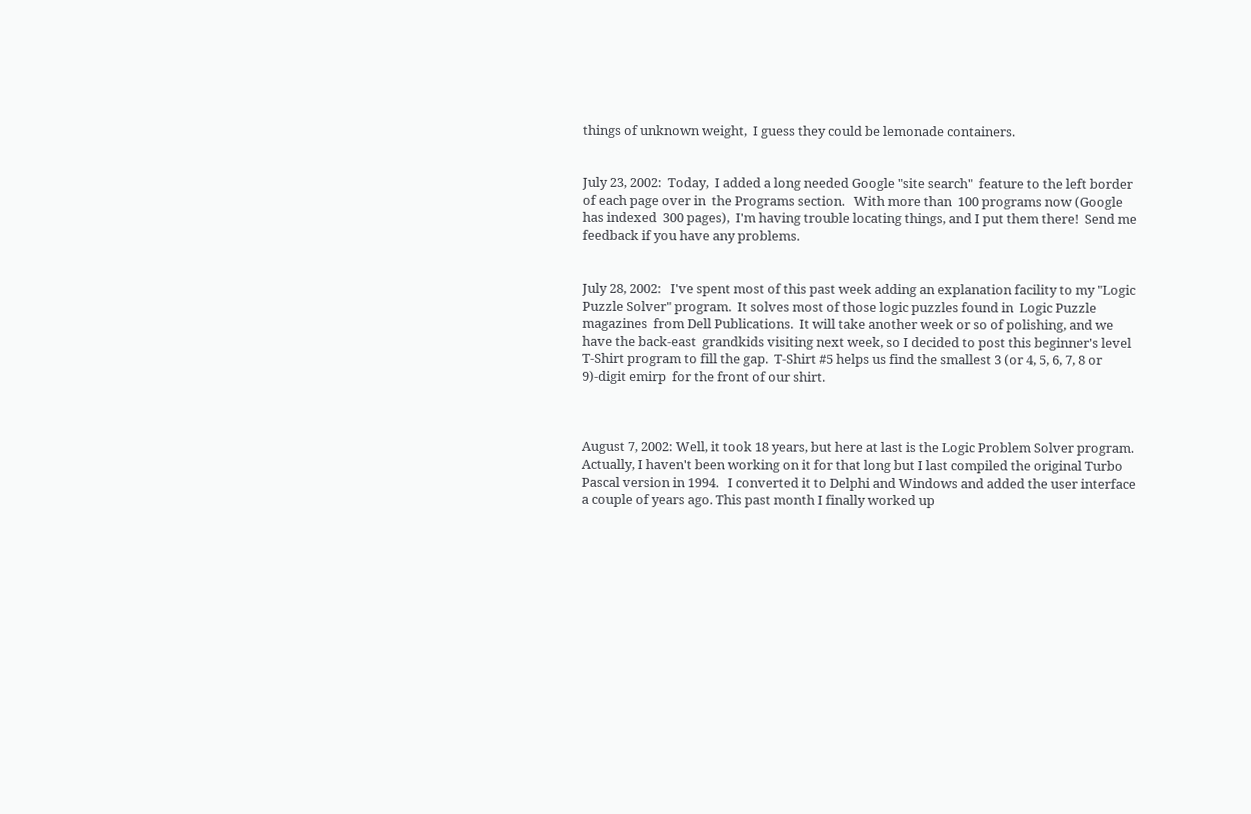things of unknown weight,  I guess they could be lemonade containers.


July 23, 2002:  Today,  I added a long needed Google "site search"  feature to the left border of each page over in  the Programs section.   With more than  100 programs now (Google has indexed  300 pages),  I'm having trouble locating things, and I put them there!  Send me feedback if you have any problems.


July 28, 2002:   I've spent most of this past week adding an explanation facility to my "Logic Puzzle Solver" program.  It solves most of those logic puzzles found in  Logic Puzzle magazines  from Dell Publications.  It will take another week or so of polishing, and we have the back-east  grandkids visiting next week, so I decided to post this beginner's level T-Shirt program to fill the gap.  T-Shirt #5 helps us find the smallest 3 (or 4, 5, 6, 7, 8 or 9)-digit emirp  for the front of our shirt.



August 7, 2002: Well, it took 18 years, but here at last is the Logic Problem Solver program.   Actually, I haven't been working on it for that long but I last compiled the original Turbo Pascal version in 1994.   I converted it to Delphi and Windows and added the user interface a couple of years ago. This past month I finally worked up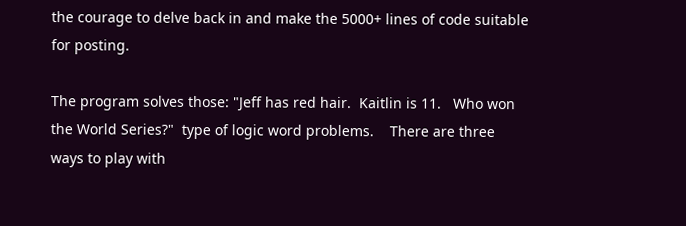the courage to delve back in and make the 5000+ lines of code suitable for posting.

The program solves those: "Jeff has red hair.  Kaitlin is 11.   Who won the World Series?"  type of logic word problems.    There are three ways to play with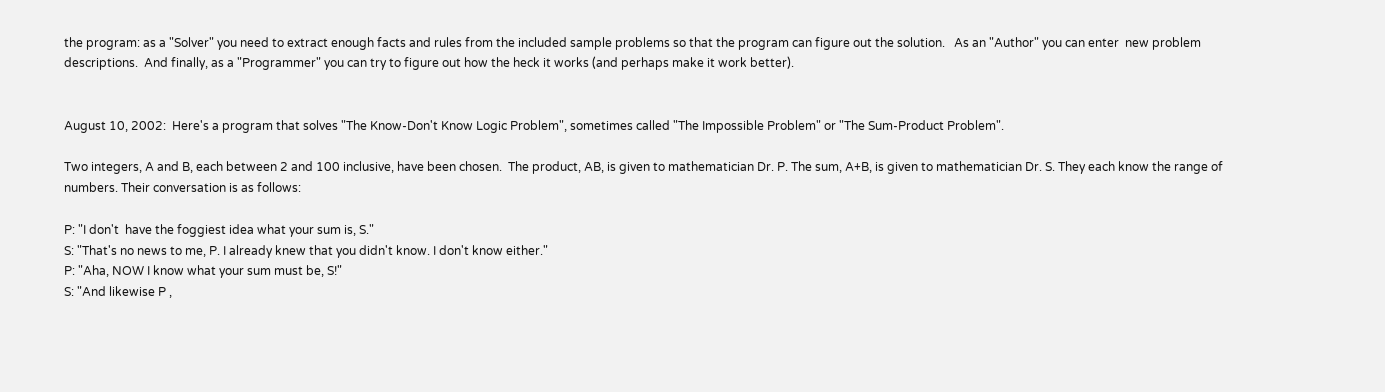the program: as a "Solver" you need to extract enough facts and rules from the included sample problems so that the program can figure out the solution.   As an "Author" you can enter  new problem descriptions.  And finally, as a "Programmer" you can try to figure out how the heck it works (and perhaps make it work better).


August 10, 2002:  Here's a program that solves "The Know-Don't Know Logic Problem", sometimes called "The Impossible Problem" or "The Sum-Product Problem".

Two integers, A and B, each between 2 and 100 inclusive, have been chosen.  The product, AB, is given to mathematician Dr. P. The sum, A+B, is given to mathematician Dr. S. They each know the range of numbers. Their conversation is as follows:

P: "I don't  have the foggiest idea what your sum is, S."
S: "That's no news to me, P. I already knew that you didn't know. I don't know either."
P: "Aha, NOW I know what your sum must be, S!"
S: "And likewise P ,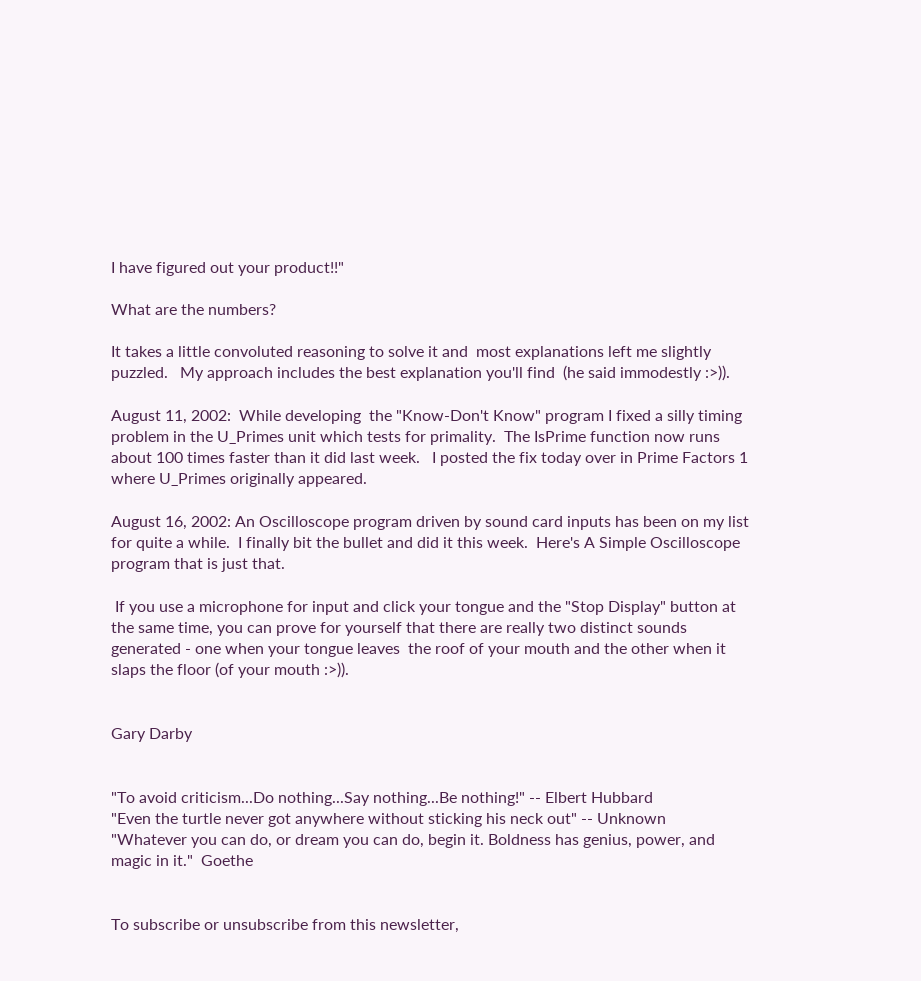I have figured out your product!!"

What are the numbers?

It takes a little convoluted reasoning to solve it and  most explanations left me slightly puzzled.   My approach includes the best explanation you'll find  (he said immodestly :>)).

August 11, 2002:  While developing  the "Know-Don't Know" program I fixed a silly timing problem in the U_Primes unit which tests for primality.  The IsPrime function now runs about 100 times faster than it did last week.   I posted the fix today over in Prime Factors 1  where U_Primes originally appeared.

August 16, 2002: An Oscilloscope program driven by sound card inputs has been on my list for quite a while.  I finally bit the bullet and did it this week.  Here's A Simple Oscilloscope program that is just that.

 If you use a microphone for input and click your tongue and the "Stop Display" button at the same time, you can prove for yourself that there are really two distinct sounds generated - one when your tongue leaves  the roof of your mouth and the other when it slaps the floor (of your mouth :>)).


Gary Darby


"To avoid criticism...Do nothing...Say nothing...Be nothing!" -- Elbert Hubbard
"Even the turtle never got anywhere without sticking his neck out" -- Unknown
"Whatever you can do, or dream you can do, begin it. Boldness has genius, power, and magic in it."  Goethe


To subscribe or unsubscribe from this newsletter,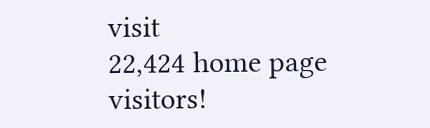visit
22,424 home page visitors!